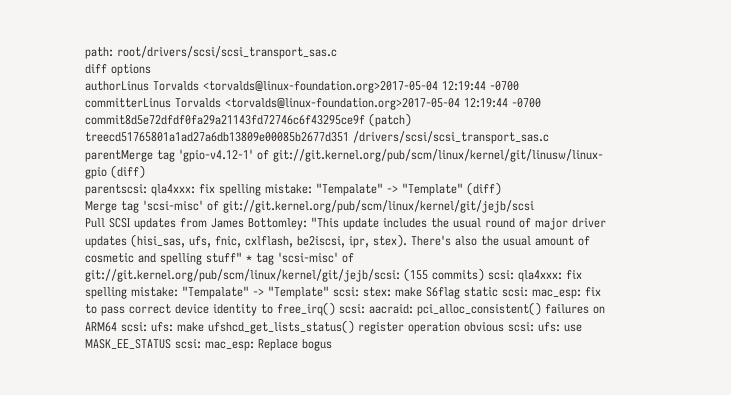path: root/drivers/scsi/scsi_transport_sas.c
diff options
authorLinus Torvalds <torvalds@linux-foundation.org>2017-05-04 12:19:44 -0700
committerLinus Torvalds <torvalds@linux-foundation.org>2017-05-04 12:19:44 -0700
commit8d5e72dfdf0fa29a21143fd72746c6f43295ce9f (patch)
treecd51765801a1ad27a6db13809e00085b2677d351 /drivers/scsi/scsi_transport_sas.c
parentMerge tag 'gpio-v4.12-1' of git://git.kernel.org/pub/scm/linux/kernel/git/linusw/linux-gpio (diff)
parentscsi: qla4xxx: fix spelling mistake: "Tempalate" -> "Template" (diff)
Merge tag 'scsi-misc' of git://git.kernel.org/pub/scm/linux/kernel/git/jejb/scsi
Pull SCSI updates from James Bottomley: "This update includes the usual round of major driver updates (hisi_sas, ufs, fnic, cxlflash, be2iscsi, ipr, stex). There's also the usual amount of cosmetic and spelling stuff" * tag 'scsi-misc' of git://git.kernel.org/pub/scm/linux/kernel/git/jejb/scsi: (155 commits) scsi: qla4xxx: fix spelling mistake: "Tempalate" -> "Template" scsi: stex: make S6flag static scsi: mac_esp: fix to pass correct device identity to free_irq() scsi: aacraid: pci_alloc_consistent() failures on ARM64 scsi: ufs: make ufshcd_get_lists_status() register operation obvious scsi: ufs: use MASK_EE_STATUS scsi: mac_esp: Replace bogus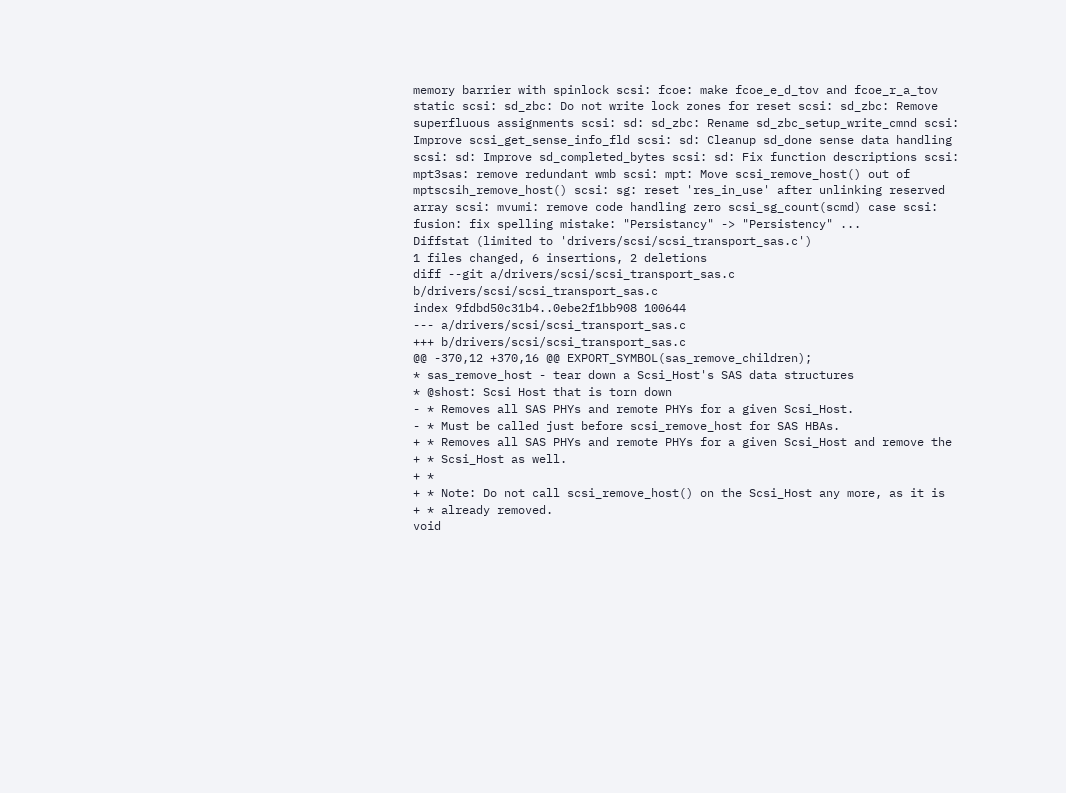memory barrier with spinlock scsi: fcoe: make fcoe_e_d_tov and fcoe_r_a_tov static scsi: sd_zbc: Do not write lock zones for reset scsi: sd_zbc: Remove superfluous assignments scsi: sd: sd_zbc: Rename sd_zbc_setup_write_cmnd scsi: Improve scsi_get_sense_info_fld scsi: sd: Cleanup sd_done sense data handling scsi: sd: Improve sd_completed_bytes scsi: sd: Fix function descriptions scsi: mpt3sas: remove redundant wmb scsi: mpt: Move scsi_remove_host() out of mptscsih_remove_host() scsi: sg: reset 'res_in_use' after unlinking reserved array scsi: mvumi: remove code handling zero scsi_sg_count(scmd) case scsi: fusion: fix spelling mistake: "Persistancy" -> "Persistency" ...
Diffstat (limited to 'drivers/scsi/scsi_transport_sas.c')
1 files changed, 6 insertions, 2 deletions
diff --git a/drivers/scsi/scsi_transport_sas.c b/drivers/scsi/scsi_transport_sas.c
index 9fdbd50c31b4..0ebe2f1bb908 100644
--- a/drivers/scsi/scsi_transport_sas.c
+++ b/drivers/scsi/scsi_transport_sas.c
@@ -370,12 +370,16 @@ EXPORT_SYMBOL(sas_remove_children);
* sas_remove_host - tear down a Scsi_Host's SAS data structures
* @shost: Scsi Host that is torn down
- * Removes all SAS PHYs and remote PHYs for a given Scsi_Host.
- * Must be called just before scsi_remove_host for SAS HBAs.
+ * Removes all SAS PHYs and remote PHYs for a given Scsi_Host and remove the
+ * Scsi_Host as well.
+ *
+ * Note: Do not call scsi_remove_host() on the Scsi_Host any more, as it is
+ * already removed.
void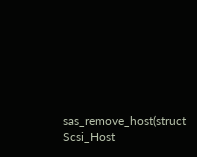sas_remove_host(struct Scsi_Host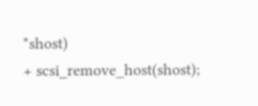*shost)
+ scsi_remove_host(shost);